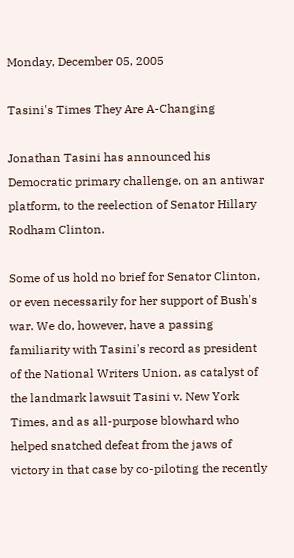Monday, December 05, 2005

Tasini's Times They Are A-Changing

Jonathan Tasini has announced his Democratic primary challenge, on an antiwar platform, to the reelection of Senator Hillary Rodham Clinton.

Some of us hold no brief for Senator Clinton, or even necessarily for her support of Bush's war. We do, however, have a passing familiarity with Tasini's record as president of the National Writers Union, as catalyst of the landmark lawsuit Tasini v. New York Times, and as all-purpose blowhard who helped snatched defeat from the jaws of victory in that case by co-piloting the recently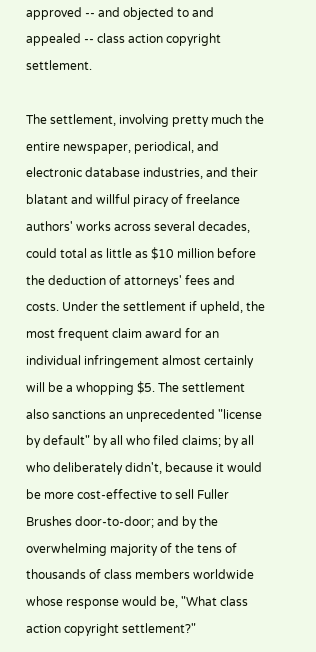approved -- and objected to and appealed -- class action copyright settlement.

The settlement, involving pretty much the entire newspaper, periodical, and electronic database industries, and their blatant and willful piracy of freelance authors' works across several decades, could total as little as $10 million before the deduction of attorneys' fees and costs. Under the settlement if upheld, the most frequent claim award for an individual infringement almost certainly will be a whopping $5. The settlement also sanctions an unprecedented "license by default" by all who filed claims; by all who deliberately didn't, because it would be more cost-effective to sell Fuller Brushes door-to-door; and by the overwhelming majority of the tens of thousands of class members worldwide whose response would be, "What class action copyright settlement?"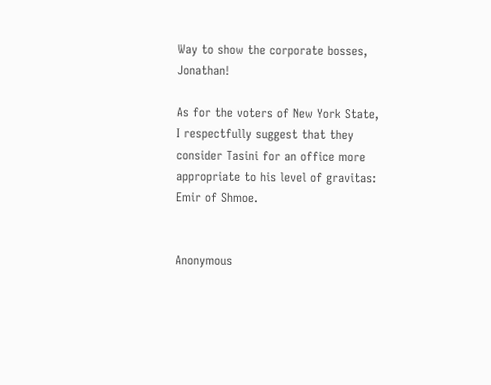Way to show the corporate bosses, Jonathan!

As for the voters of New York State, I respectfully suggest that they consider Tasini for an office more appropriate to his level of gravitas: Emir of Shmoe.


Anonymous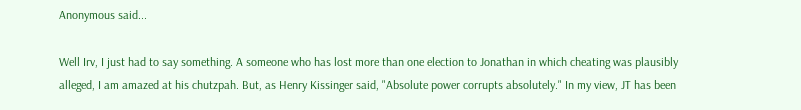Anonymous said...

Well Irv, I just had to say something. A someone who has lost more than one election to Jonathan in which cheating was plausibly alleged, I am amazed at his chutzpah. But, as Henry Kissinger said, "Absolute power corrupts absolutely." In my view, JT has been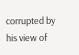corrupted by his view of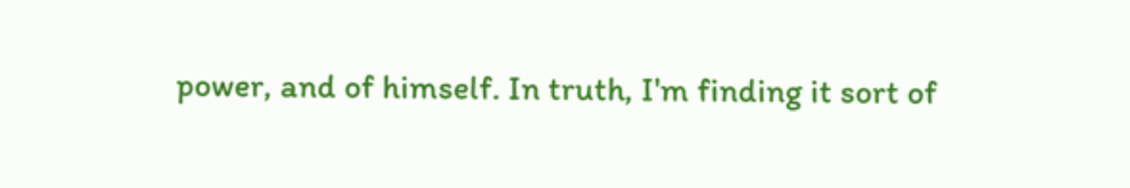power, and of himself. In truth, I'm finding it sort of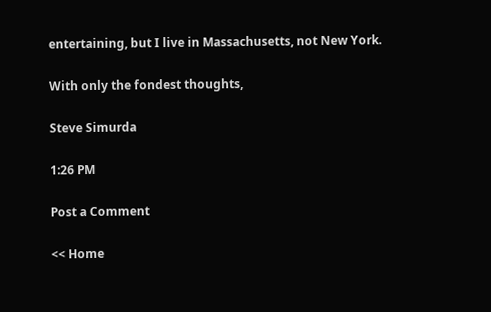entertaining, but I live in Massachusetts, not New York.

With only the fondest thoughts,

Steve Simurda

1:26 PM

Post a Comment

<< Home